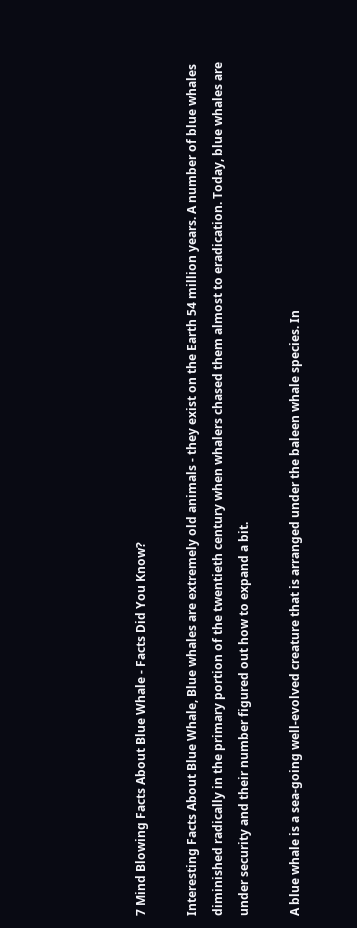7 Mind Blowing Facts About Blue Whale - Facts Did You Know?

Interesting Facts About Blue Whale, Blue whales are extremely old animals - they exist on the Earth 54 million years. A number of blue whales diminished radically in the primary portion of the twentieth century when whalers chased them almost to eradication. Today, blue whales are under security and their number figured out how to expand a bit.

A blue whale is a sea-going well-evolved creature that is arranged under the baleen whale species. In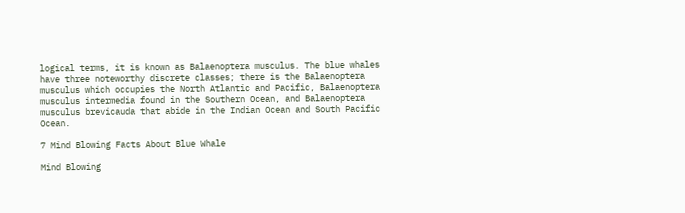logical terms, it is known as Balaenoptera musculus. The blue whales have three noteworthy discrete classes; there is the Balaenoptera musculus which occupies the North Atlantic and Pacific, Balaenoptera musculus intermedia found in the Southern Ocean, and Balaenoptera musculus brevicauda that abide in the Indian Ocean and South Pacific Ocean.

7 Mind Blowing Facts About Blue Whale

Mind Blowing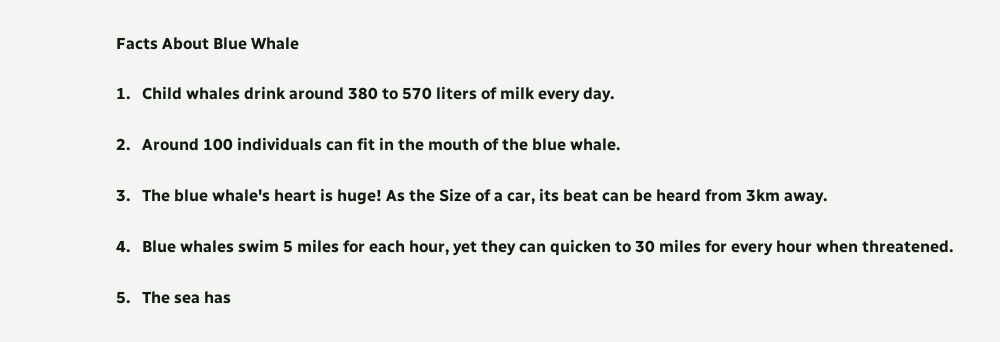Facts About Blue Whale

1.   Child whales drink around 380 to 570 liters of milk every day.

2.   Around 100 individuals can fit in the mouth of the blue whale.

3.   The blue whale's heart is huge! As the Size of a car, its beat can be heard from 3km away.

4.   Blue whales swim 5 miles for each hour, yet they can quicken to 30 miles for every hour when threatened.

5.   The sea has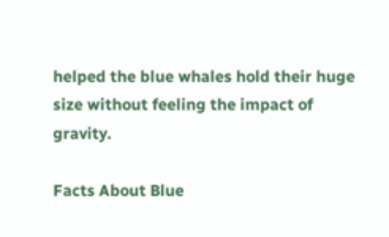helped the blue whales hold their huge size without feeling the impact of gravity.

Facts About Blue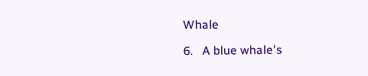Whale

6.   A blue whale's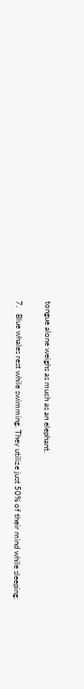tongue alone weighs as much as an elephant.

7.   Blue whales rest while swimming. They utilize just 50% of their mind while sleeping.